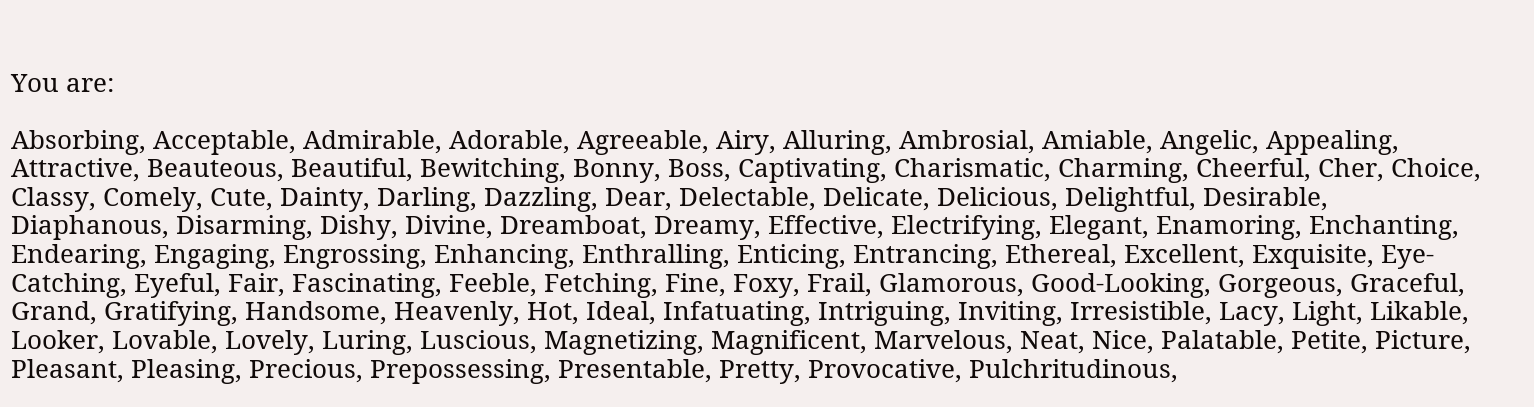You are:

Absorbing, Acceptable, Admirable, Adorable, Agreeable, Airy, Alluring, Ambrosial, Amiable, Angelic, Appealing, Attractive, Beauteous, Beautiful, Bewitching, Bonny, Boss, Captivating, Charismatic, Charming, Cheerful, Cher, Choice, Classy, Comely, Cute, Dainty, Darling, Dazzling, Dear, Delectable, Delicate, Delicious, Delightful, Desirable, Diaphanous, Disarming, Dishy, Divine, Dreamboat, Dreamy, Effective, Electrifying, Elegant, Enamoring, Enchanting, Endearing, Engaging, Engrossing, Enhancing, Enthralling, Enticing, Entrancing, Ethereal, Excellent, Exquisite, Eye-Catching, Eyeful, Fair, Fascinating, Feeble, Fetching, Fine, Foxy, Frail, Glamorous, Good-Looking, Gorgeous, Graceful, Grand, Gratifying, Handsome, Heavenly, Hot, Ideal, Infatuating, Intriguing, Inviting, Irresistible, Lacy, Light, Likable, Looker, Lovable, Lovely, Luring, Luscious, Magnetizing, Magnificent, Marvelous, Neat, Nice, Palatable, Petite, Picture, Pleasant, Pleasing, Precious, Prepossessing, Presentable, Pretty, Provocative, Pulchritudinous,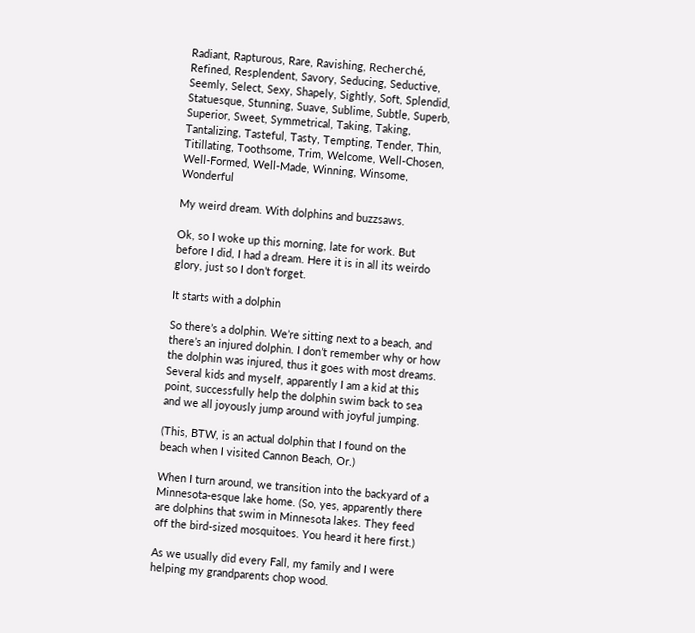Radiant, Rapturous, Rare, Ravishing, Recherché, Refined, Resplendent, Savory, Seducing, Seductive, Seemly, Select, Sexy, Shapely, Sightly, Soft, Splendid, Statuesque, Stunning, Suave, Sublime, Subtle, Superb, Superior, Sweet, Symmetrical, Taking, Taking, Tantalizing, Tasteful, Tasty, Tempting, Tender, Thin, Titillating, Toothsome, Trim, Welcome, Well-Chosen, Well-Formed, Well-Made, Winning, Winsome, Wonderful

My weird dream. With dolphins and buzzsaws.

Ok, so I woke up this morning, late for work. But before I did, I had a dream. Here it is in all its weirdo glory, just so I don’t forget.

It starts with a dolphin

So there’s a dolphin. We’re sitting next to a beach, and there’s an injured dolphin. I don’t remember why or how the dolphin was injured, thus it goes with most dreams. Several kids and myself, apparently I am a kid at this point, successfully help the dolphin swim back to sea and we all joyously jump around with joyful jumping.

(This, BTW, is an actual dolphin that I found on the beach when I visited Cannon Beach, Or.)

When I turn around, we transition into the backyard of a Minnesota-esque lake home. (So, yes, apparently there are dolphins that swim in Minnesota lakes. They feed off the bird-sized mosquitoes. You heard it here first.)

As we usually did every Fall, my family and I were helping my grandparents chop wood.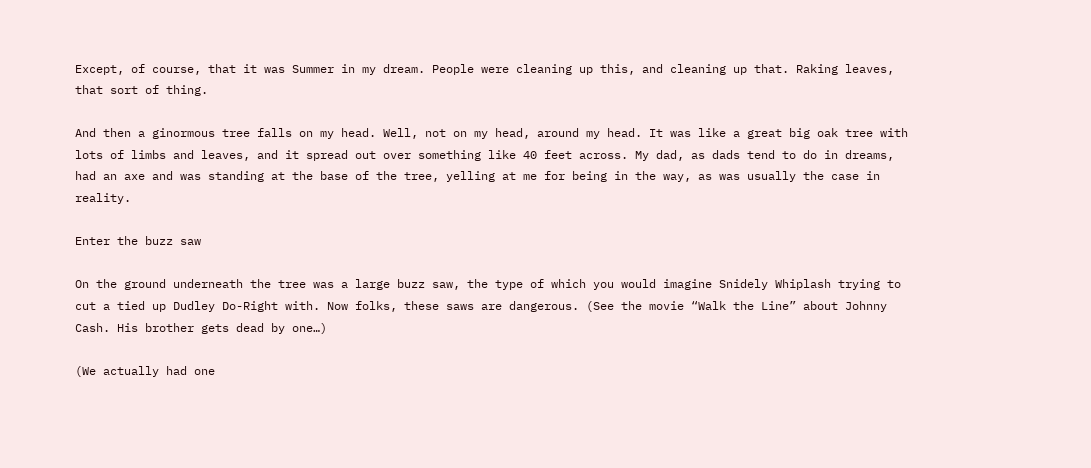Except, of course, that it was Summer in my dream. People were cleaning up this, and cleaning up that. Raking leaves, that sort of thing.

And then a ginormous tree falls on my head. Well, not on my head, around my head. It was like a great big oak tree with lots of limbs and leaves, and it spread out over something like 40 feet across. My dad, as dads tend to do in dreams, had an axe and was standing at the base of the tree, yelling at me for being in the way, as was usually the case in reality.

Enter the buzz saw

On the ground underneath the tree was a large buzz saw, the type of which you would imagine Snidely Whiplash trying to cut a tied up Dudley Do-Right with. Now folks, these saws are dangerous. (See the movie “Walk the Line” about Johnny Cash. His brother gets dead by one…)

(We actually had one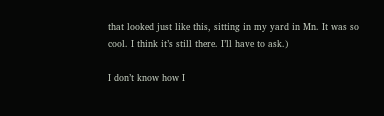that looked just like this, sitting in my yard in Mn. It was so cool. I think it’s still there. I’ll have to ask.)

I don’t know how I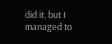did it, but I managed to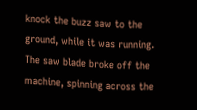knock the buzz saw to the ground, while it was running. The saw blade broke off the machine, spinning across the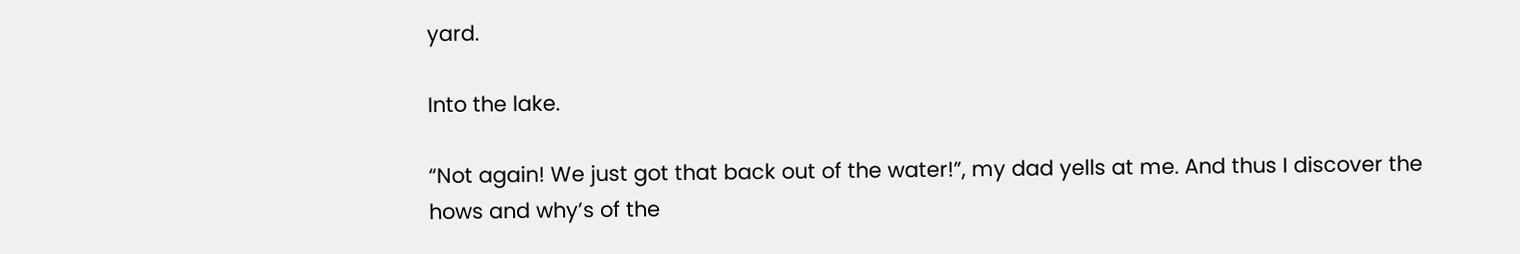yard.

Into the lake.

“Not again! We just got that back out of the water!”, my dad yells at me. And thus I discover the hows and why’s of the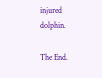injured dolphin.

The End.